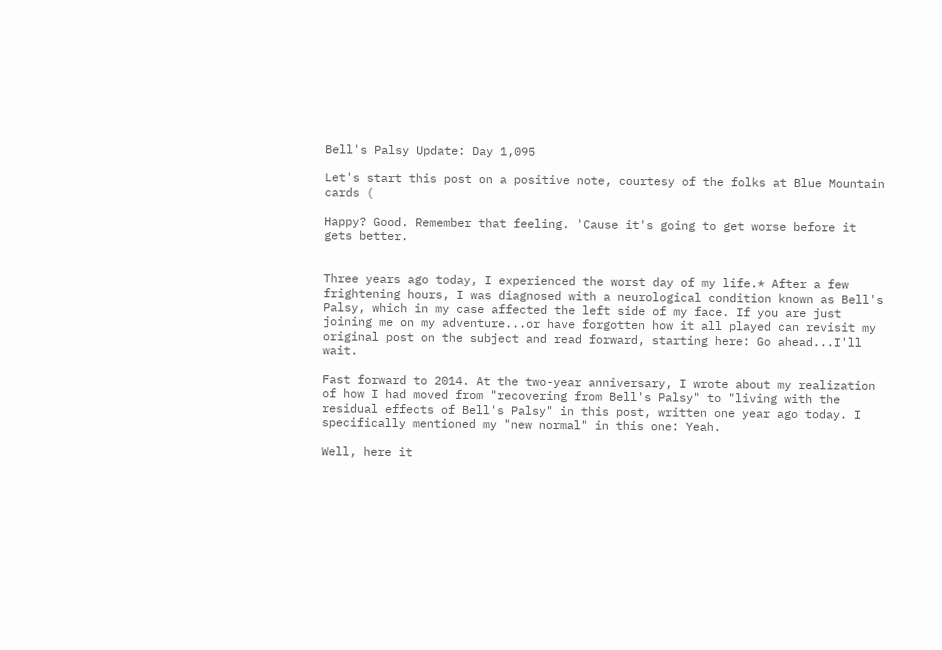Bell's Palsy Update: Day 1,095

Let's start this post on a positive note, courtesy of the folks at Blue Mountain cards (

Happy? Good. Remember that feeling. 'Cause it's going to get worse before it gets better.


Three years ago today, I experienced the worst day of my life.* After a few frightening hours, I was diagnosed with a neurological condition known as Bell's Palsy, which in my case affected the left side of my face. If you are just joining me on my adventure...or have forgotten how it all played can revisit my original post on the subject and read forward, starting here: Go ahead...I'll wait.

Fast forward to 2014. At the two-year anniversary, I wrote about my realization of how I had moved from "recovering from Bell's Palsy" to "living with the residual effects of Bell's Palsy" in this post, written one year ago today. I specifically mentioned my "new normal" in this one: Yeah.

Well, here it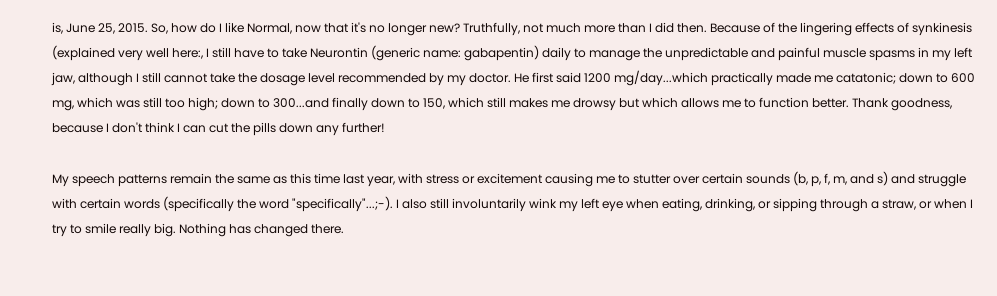is, June 25, 2015. So, how do I like Normal, now that it's no longer new? Truthfully, not much more than I did then. Because of the lingering effects of synkinesis (explained very well here:, I still have to take Neurontin (generic name: gabapentin) daily to manage the unpredictable and painful muscle spasms in my left jaw, although I still cannot take the dosage level recommended by my doctor. He first said 1200 mg/day...which practically made me catatonic; down to 600 mg, which was still too high; down to 300...and finally down to 150, which still makes me drowsy but which allows me to function better. Thank goodness, because I don't think I can cut the pills down any further!

My speech patterns remain the same as this time last year, with stress or excitement causing me to stutter over certain sounds (b, p, f, m, and s) and struggle with certain words (specifically the word "specifically"...;-). I also still involuntarily wink my left eye when eating, drinking, or sipping through a straw, or when I try to smile really big. Nothing has changed there.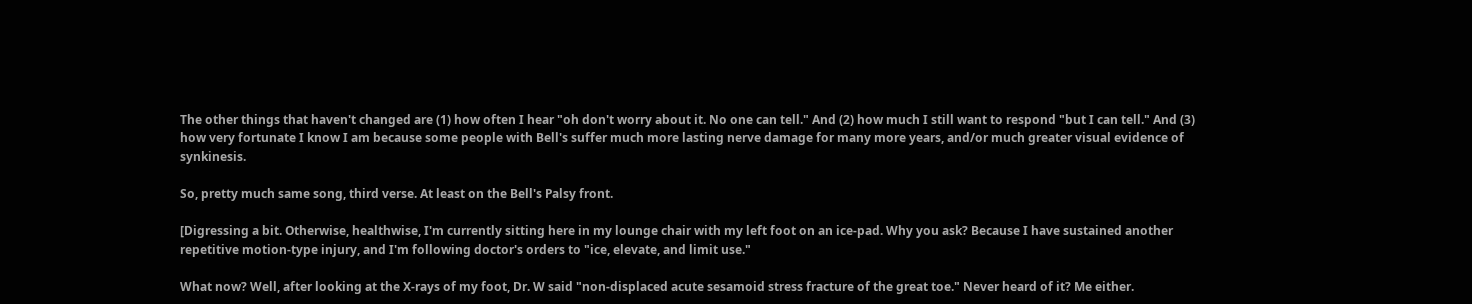The other things that haven't changed are (1) how often I hear "oh don't worry about it. No one can tell." And (2) how much I still want to respond "but I can tell." And (3) how very fortunate I know I am because some people with Bell's suffer much more lasting nerve damage for many more years, and/or much greater visual evidence of synkinesis.

So, pretty much same song, third verse. At least on the Bell's Palsy front.

[Digressing a bit. Otherwise, healthwise, I'm currently sitting here in my lounge chair with my left foot on an ice-pad. Why you ask? Because I have sustained another repetitive motion-type injury, and I'm following doctor's orders to "ice, elevate, and limit use."

What now? Well, after looking at the X-rays of my foot, Dr. W said "non-displaced acute sesamoid stress fracture of the great toe." Never heard of it? Me either.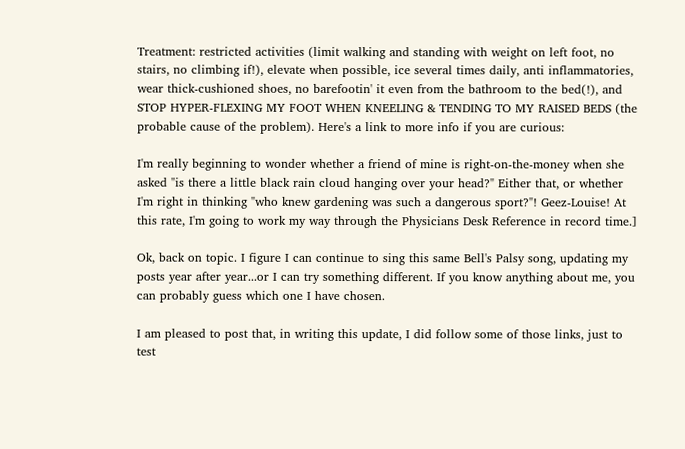Treatment: restricted activities (limit walking and standing with weight on left foot, no stairs, no climbing if!), elevate when possible, ice several times daily, anti inflammatories, wear thick-cushioned shoes, no barefootin' it even from the bathroom to the bed(!), and STOP HYPER-FLEXING MY FOOT WHEN KNEELING & TENDING TO MY RAISED BEDS (the probable cause of the problem). Here's a link to more info if you are curious:

I'm really beginning to wonder whether a friend of mine is right-on-the-money when she asked "is there a little black rain cloud hanging over your head?" Either that, or whether I'm right in thinking "who knew gardening was such a dangerous sport?"! Geez-Louise! At this rate, I'm going to work my way through the Physicians Desk Reference in record time.]

Ok, back on topic. I figure I can continue to sing this same Bell's Palsy song, updating my posts year after year...or I can try something different. If you know anything about me, you can probably guess which one I have chosen.

I am pleased to post that, in writing this update, I did follow some of those links, just to test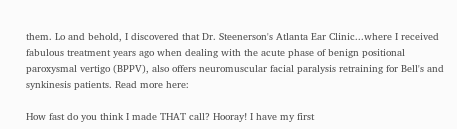them. Lo and behold, I discovered that Dr. Steenerson's Atlanta Ear Clinic...where I received fabulous treatment years ago when dealing with the acute phase of benign positional paroxysmal vertigo (BPPV), also offers neuromuscular facial paralysis retraining for Bell's and synkinesis patients. Read more here:

How fast do you think I made THAT call? Hooray! I have my first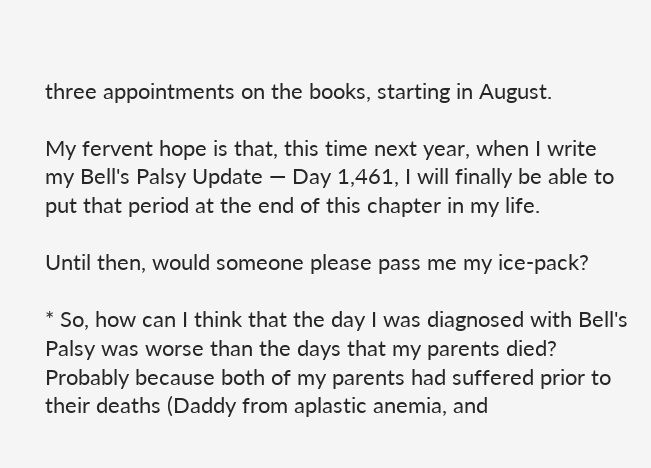three appointments on the books, starting in August.

My fervent hope is that, this time next year, when I write my Bell's Palsy Update — Day 1,461, I will finally be able to put that period at the end of this chapter in my life.

Until then, would someone please pass me my ice-pack?

* So, how can I think that the day I was diagnosed with Bell's Palsy was worse than the days that my parents died? Probably because both of my parents had suffered prior to their deaths (Daddy from aplastic anemia, and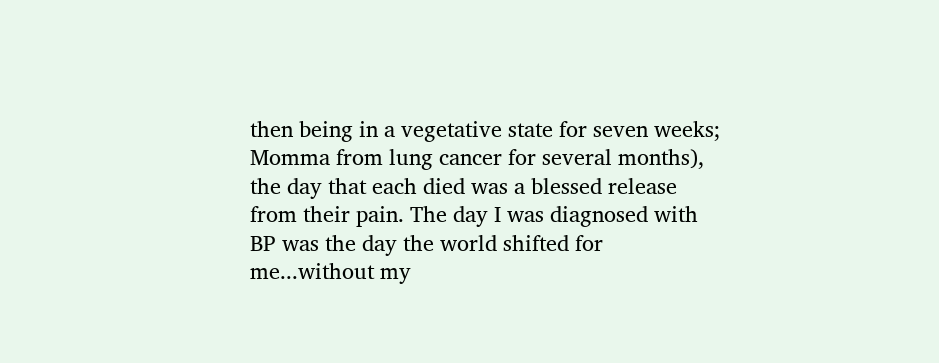then being in a vegetative state for seven weeks; Momma from lung cancer for several months), the day that each died was a blessed release from their pain. The day I was diagnosed with BP was the day the world shifted for me...without my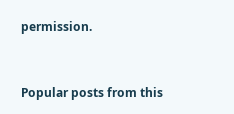permission.


Popular posts from this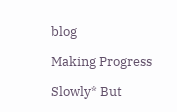blog

Making Progress

Slowly* But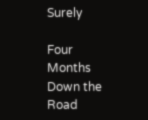Surely

Four Months Down the Road